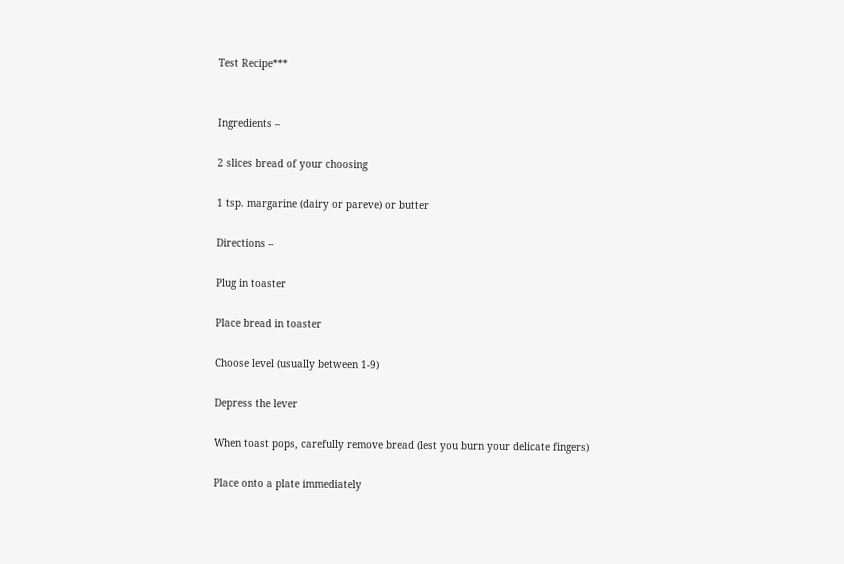Test Recipe***


Ingredients –

2 slices bread of your choosing

1 tsp. margarine (dairy or pareve) or butter

Directions –

Plug in toaster

Place bread in toaster

Choose level (usually between 1-9)

Depress the lever

When toast pops, carefully remove bread (lest you burn your delicate fingers)

Place onto a plate immediately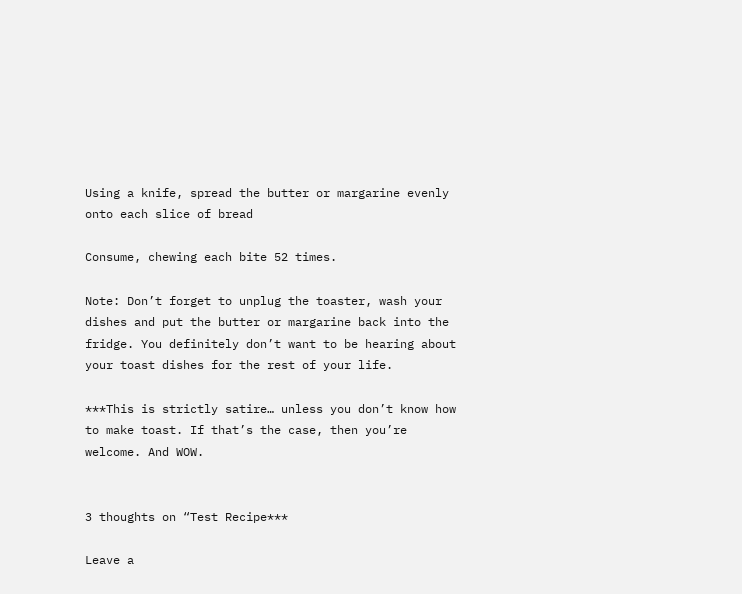Using a knife, spread the butter or margarine evenly onto each slice of bread

Consume, chewing each bite 52 times.

Note: Don’t forget to unplug the toaster, wash your dishes and put the butter or margarine back into the fridge. You definitely don’t want to be hearing about your toast dishes for the rest of your life.

***This is strictly satire… unless you don’t know how to make toast. If that’s the case, then you’re welcome. And WOW.


3 thoughts on “Test Recipe***

Leave a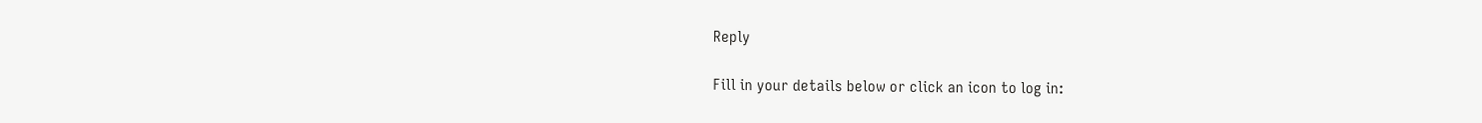Reply

Fill in your details below or click an icon to log in: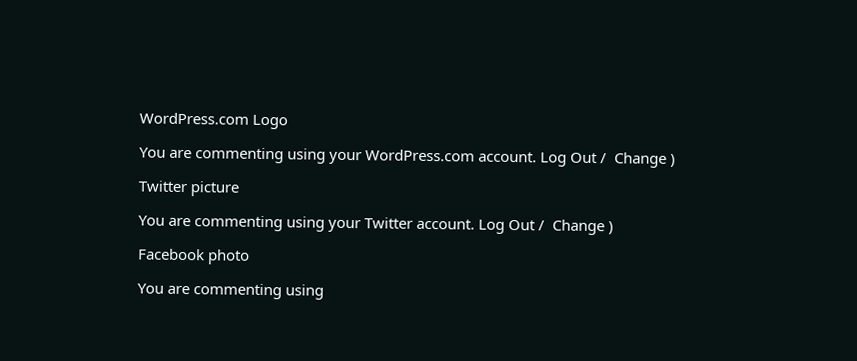WordPress.com Logo

You are commenting using your WordPress.com account. Log Out /  Change )

Twitter picture

You are commenting using your Twitter account. Log Out /  Change )

Facebook photo

You are commenting using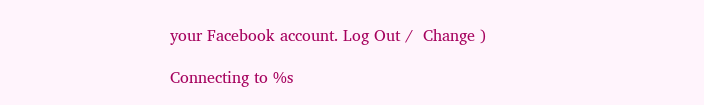your Facebook account. Log Out /  Change )

Connecting to %s